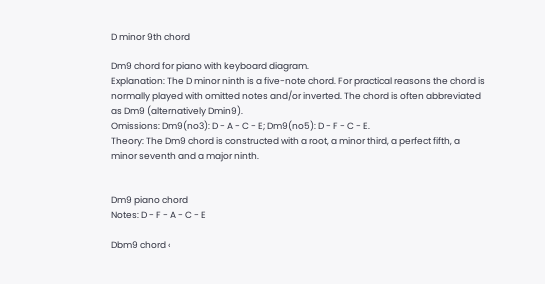D minor 9th chord

Dm9 chord for piano with keyboard diagram.
Explanation: The D minor ninth is a five-note chord. For practical reasons the chord is normally played with omitted notes and/or inverted. The chord is often abbreviated as Dm9 (alternatively Dmin9).
Omissions: Dm9(no3): D - A - C - E; Dm9(no5): D - F - C - E.
Theory: The Dm9 chord is constructed with a root, a minor third, a perfect fifth, a minor seventh and a major ninth.


Dm9 piano chord
Notes: D - F - A - C - E

Dbm9 chord ‹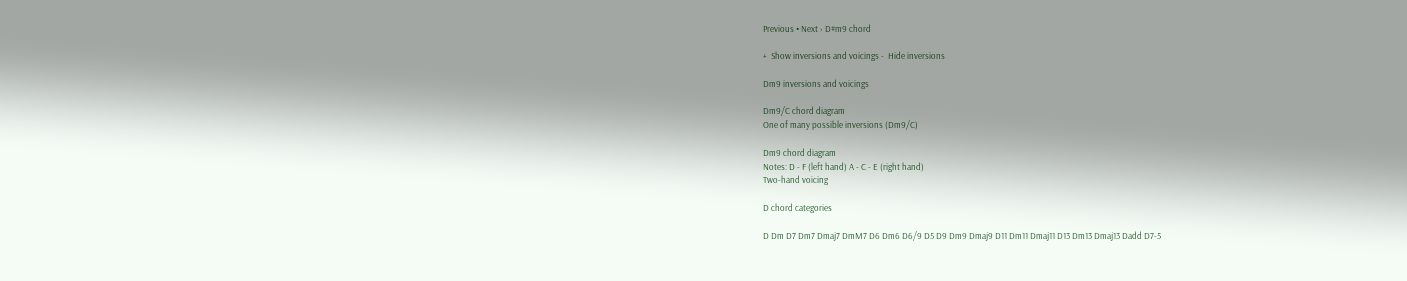Previous • Next › D#m9 chord

+  Show inversions and voicings -  Hide inversions

Dm9 inversions and voicings

Dm9/C chord diagram
One of many possible inversions (Dm9/C)

Dm9 chord diagram
Notes: D - F (left hand) A - C - E (right hand)
Two-hand voicing

D chord categories

D Dm D7 Dm7 Dmaj7 DmM7 D6 Dm6 D6/9 D5 D9 Dm9 Dmaj9 D11 Dm11 Dmaj11 D13 Dm13 Dmaj13 Dadd D7-5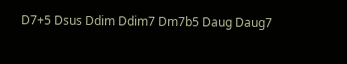D7+5 Dsus Ddim Ddim7 Dm7b5 Daug Daug7